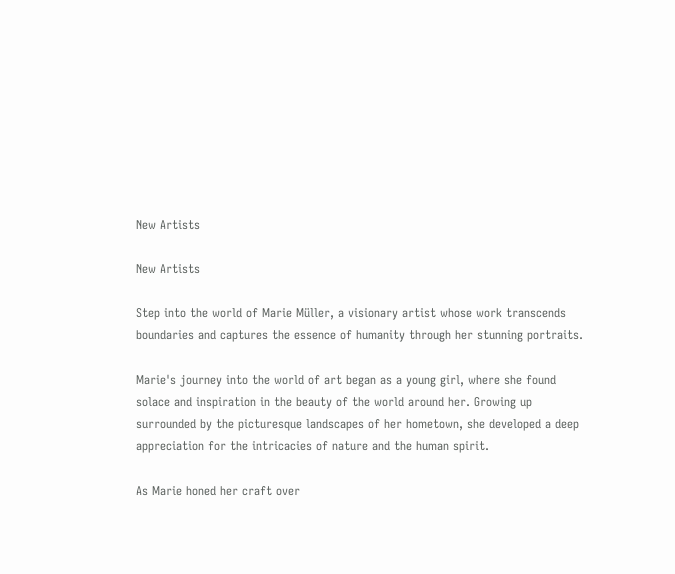New Artists

New Artists

Step into the world of Marie Müller, a visionary artist whose work transcends boundaries and captures the essence of humanity through her stunning portraits.

Marie's journey into the world of art began as a young girl, where she found solace and inspiration in the beauty of the world around her. Growing up surrounded by the picturesque landscapes of her hometown, she developed a deep appreciation for the intricacies of nature and the human spirit.

As Marie honed her craft over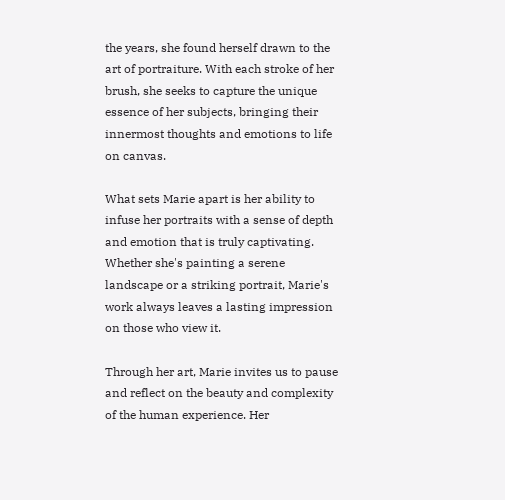the years, she found herself drawn to the art of portraiture. With each stroke of her brush, she seeks to capture the unique essence of her subjects, bringing their innermost thoughts and emotions to life on canvas.

What sets Marie apart is her ability to infuse her portraits with a sense of depth and emotion that is truly captivating. Whether she's painting a serene landscape or a striking portrait, Marie's work always leaves a lasting impression on those who view it.

Through her art, Marie invites us to pause and reflect on the beauty and complexity of the human experience. Her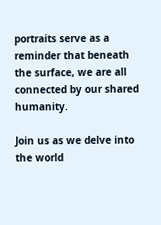portraits serve as a reminder that beneath the surface, we are all connected by our shared humanity.

Join us as we delve into the world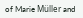of Marie Müller and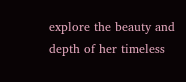explore the beauty and depth of her timeless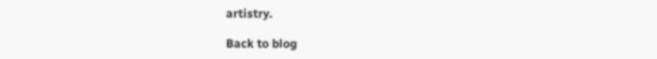artistry.

Back to blog